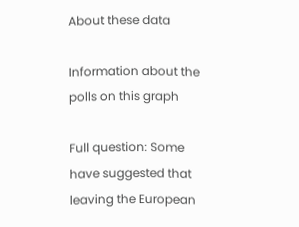About these data

Information about the polls on this graph

Full question: Some have suggested that leaving the European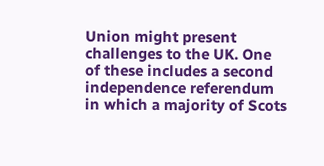Union might present challenges to the UK. One of these includes a second independence referendum in which a majority of Scots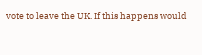vote to leave the UK. If this happens would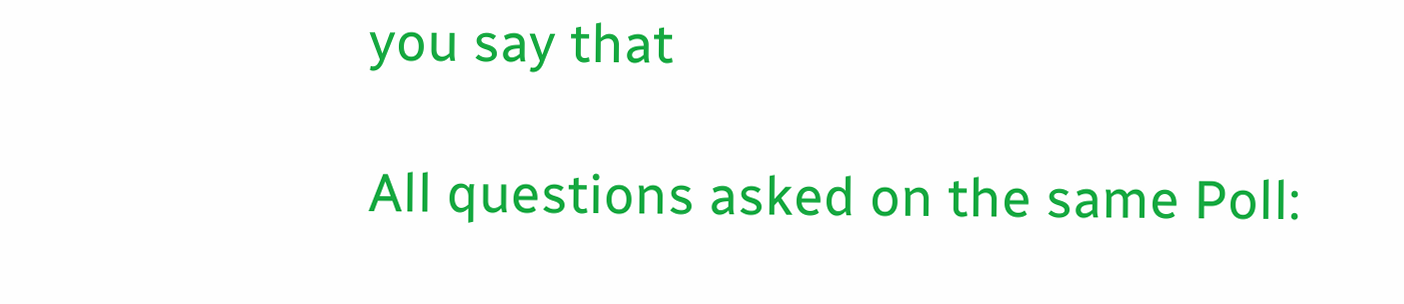you say that

All questions asked on the same Poll: